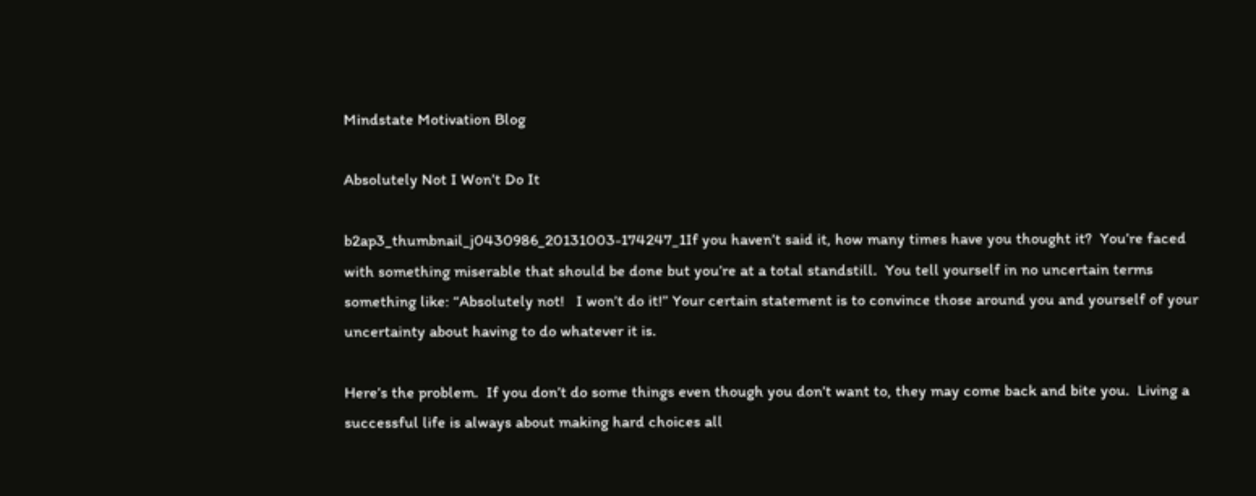Mindstate Motivation Blog

Absolutely Not I Won’t Do It

b2ap3_thumbnail_j0430986_20131003-174247_1If you haven’t said it, how many times have you thought it?  You’re faced with something miserable that should be done but you’re at a total standstill.  You tell yourself in no uncertain terms something like: “Absolutely not!   I won’t do it!” Your certain statement is to convince those around you and yourself of your uncertainty about having to do whatever it is.

Here’s the problem.  If you don’t do some things even though you don’t want to, they may come back and bite you.  Living a successful life is always about making hard choices all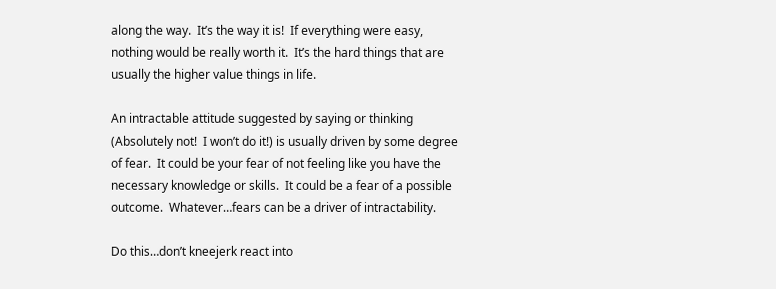along the way.  It’s the way it is!  If everything were easy, nothing would be really worth it.  It’s the hard things that are usually the higher value things in life.

An intractable attitude suggested by saying or thinking (Absolutely not!  I won’t do it!) is usually driven by some degree of fear.  It could be your fear of not feeling like you have the necessary knowledge or skills.  It could be a fear of a possible outcome.  Whatever…fears can be a driver of intractability.

Do this…don’t kneejerk react into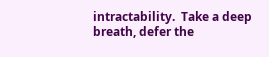intractability.  Take a deep breath, defer the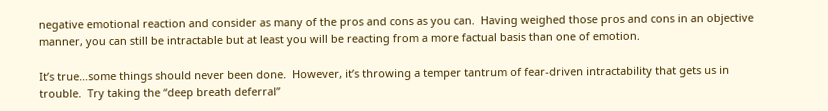negative emotional reaction and consider as many of the pros and cons as you can.  Having weighed those pros and cons in an objective manner, you can still be intractable but at least you will be reacting from a more factual basis than one of emotion.

It’s true…some things should never been done.  However, it’s throwing a temper tantrum of fear-driven intractability that gets us in trouble.  Try taking the “deep breath deferral”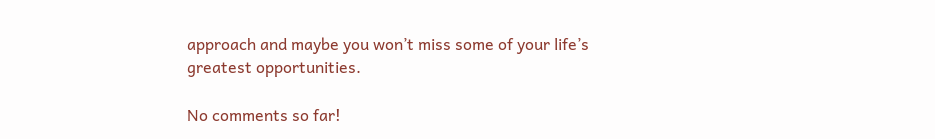approach and maybe you won’t miss some of your life’s greatest opportunities.

No comments so far!